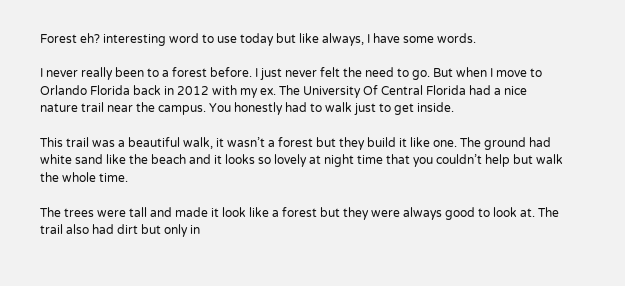Forest eh? interesting word to use today but like always, I have some words.

I never really been to a forest before. I just never felt the need to go. But when I move to Orlando Florida back in 2012 with my ex. The University Of Central Florida had a nice nature trail near the campus. You honestly had to walk just to get inside.

This trail was a beautiful walk, it wasn’t a forest but they build it like one. The ground had white sand like the beach and it looks so lovely at night time that you couldn’t help but walk the whole time.

The trees were tall and made it look like a forest but they were always good to look at. The trail also had dirt but only in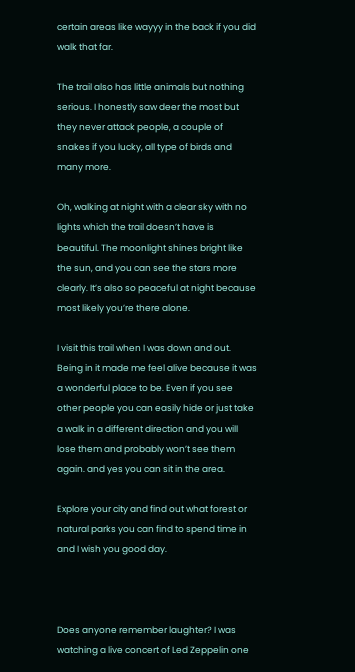certain areas like wayyy in the back if you did walk that far.

The trail also has little animals but nothing serious. I honestly saw deer the most but they never attack people, a couple of snakes if you lucky, all type of birds and many more.

Oh, walking at night with a clear sky with no lights which the trail doesn’t have is beautiful. The moonlight shines bright like the sun, and you can see the stars more clearly. It’s also so peaceful at night because most likely you’re there alone.

I visit this trail when I was down and out. Being in it made me feel alive because it was a wonderful place to be. Even if you see other people you can easily hide or just take a walk in a different direction and you will lose them and probably won’t see them again. and yes you can sit in the area.

Explore your city and find out what forest or natural parks you can find to spend time in and I wish you good day.



Does anyone remember laughter? I was watching a live concert of Led Zeppelin one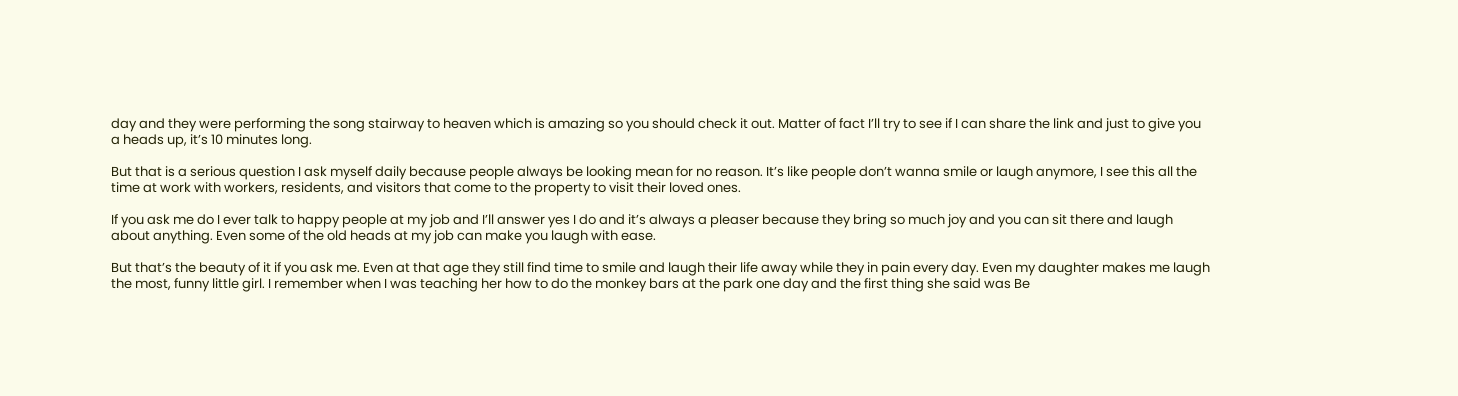day and they were performing the song stairway to heaven which is amazing so you should check it out. Matter of fact I’ll try to see if I can share the link and just to give you a heads up, it’s 10 minutes long.

But that is a serious question I ask myself daily because people always be looking mean for no reason. It’s like people don’t wanna smile or laugh anymore, I see this all the time at work with workers, residents, and visitors that come to the property to visit their loved ones.

If you ask me do I ever talk to happy people at my job and I’ll answer yes I do and it’s always a pleaser because they bring so much joy and you can sit there and laugh about anything. Even some of the old heads at my job can make you laugh with ease.

But that’s the beauty of it if you ask me. Even at that age they still find time to smile and laugh their life away while they in pain every day. Even my daughter makes me laugh the most, funny little girl. I remember when I was teaching her how to do the monkey bars at the park one day and the first thing she said was Be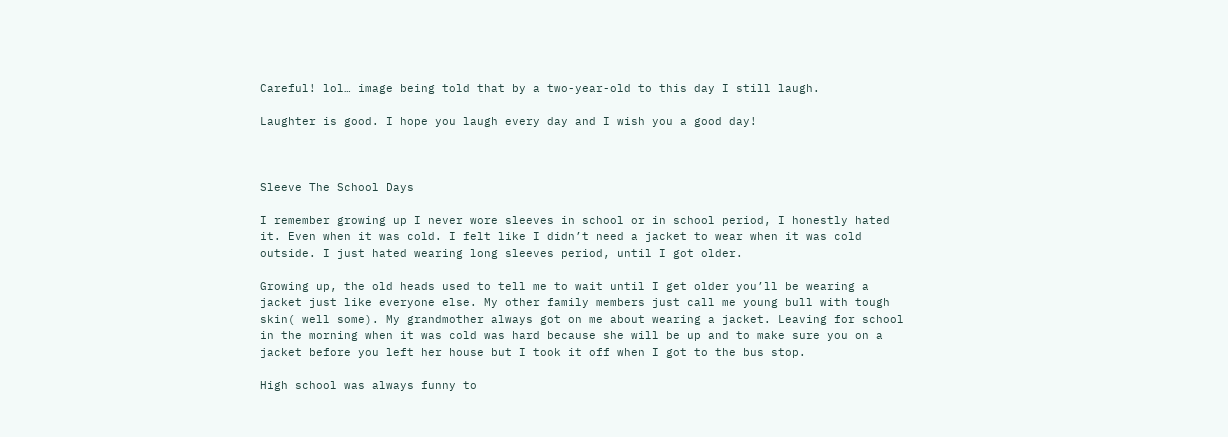Careful! lol… image being told that by a two-year-old to this day I still laugh.

Laughter is good. I hope you laugh every day and I wish you a good day!



Sleeve The School Days

I remember growing up I never wore sleeves in school or in school period, I honestly hated it. Even when it was cold. I felt like I didn’t need a jacket to wear when it was cold outside. I just hated wearing long sleeves period, until I got older.

Growing up, the old heads used to tell me to wait until I get older you’ll be wearing a jacket just like everyone else. My other family members just call me young bull with tough skin( well some). My grandmother always got on me about wearing a jacket. Leaving for school in the morning when it was cold was hard because she will be up and to make sure you on a jacket before you left her house but I took it off when I got to the bus stop.

High school was always funny to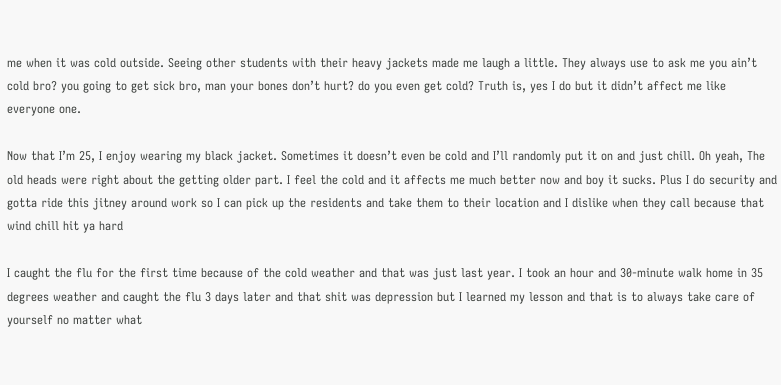me when it was cold outside. Seeing other students with their heavy jackets made me laugh a little. They always use to ask me you ain’t cold bro? you going to get sick bro, man your bones don’t hurt? do you even get cold? Truth is, yes I do but it didn’t affect me like everyone one.

Now that I’m 25, I enjoy wearing my black jacket. Sometimes it doesn’t even be cold and I’ll randomly put it on and just chill. Oh yeah, The old heads were right about the getting older part. I feel the cold and it affects me much better now and boy it sucks. Plus I do security and gotta ride this jitney around work so I can pick up the residents and take them to their location and I dislike when they call because that wind chill hit ya hard

I caught the flu for the first time because of the cold weather and that was just last year. I took an hour and 30-minute walk home in 35 degrees weather and caught the flu 3 days later and that shit was depression but I learned my lesson and that is to always take care of yourself no matter what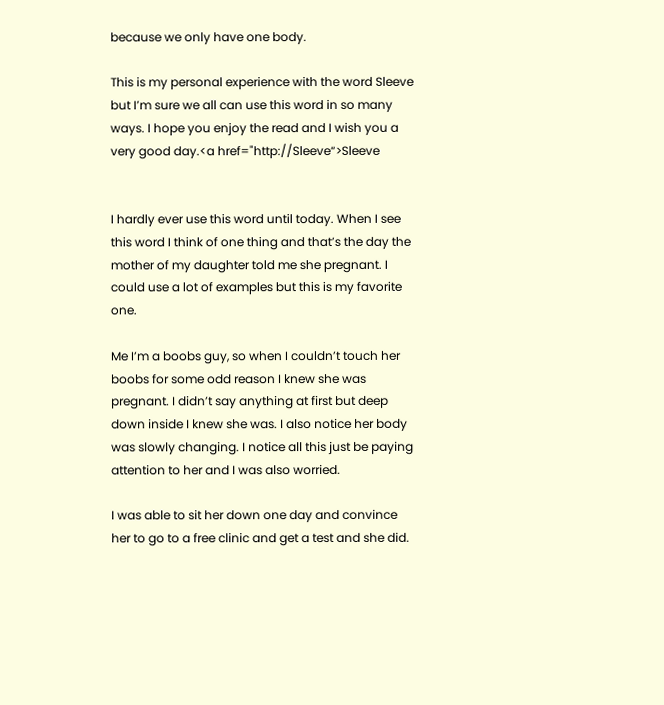because we only have one body.

This is my personal experience with the word Sleeve but I’m sure we all can use this word in so many ways. I hope you enjoy the read and I wish you a very good day.<a href="http://Sleeve“>Sleeve


I hardly ever use this word until today. When I see this word I think of one thing and that’s the day the mother of my daughter told me she pregnant. I could use a lot of examples but this is my favorite one.

Me I’m a boobs guy, so when I couldn’t touch her boobs for some odd reason I knew she was pregnant. I didn’t say anything at first but deep down inside I knew she was. I also notice her body was slowly changing. I notice all this just be paying attention to her and I was also worried.

I was able to sit her down one day and convince her to go to a free clinic and get a test and she did.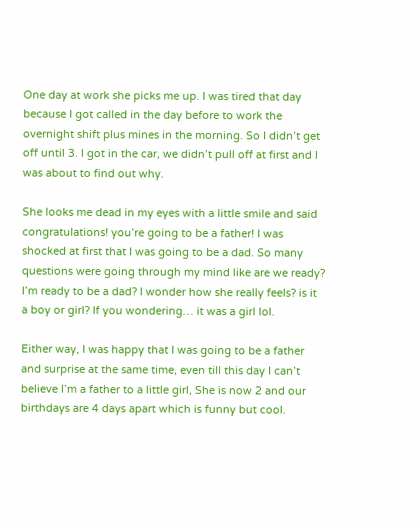One day at work she picks me up. I was tired that day because I got called in the day before to work the overnight shift plus mines in the morning. So I didn’t get off until 3. I got in the car, we didn’t pull off at first and I was about to find out why.

She looks me dead in my eyes with a little smile and said congratulations! you’re going to be a father! I was shocked at first that I was going to be a dad. So many questions were going through my mind like are we ready? I’m ready to be a dad? I wonder how she really feels? is it a boy or girl? If you wondering… it was a girl lol.

Either way, I was happy that I was going to be a father and surprise at the same time, even till this day I can’t believe I’m a father to a little girl, She is now 2 and our birthdays are 4 days apart which is funny but cool.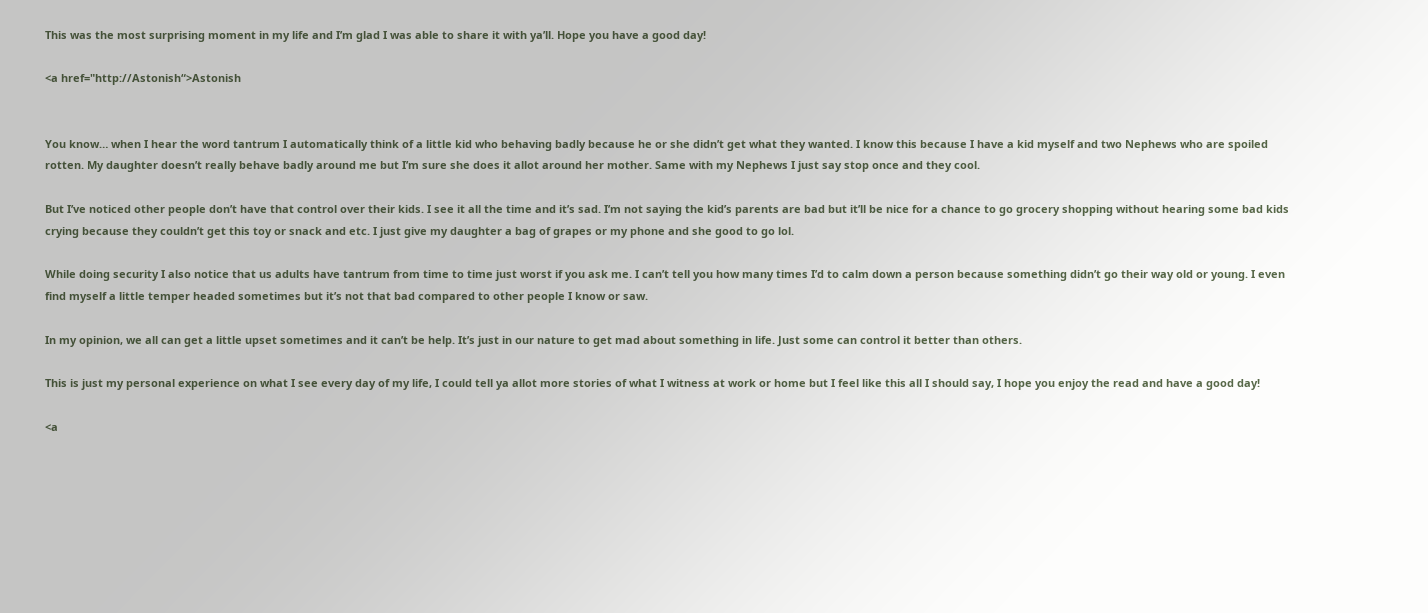This was the most surprising moment in my life and I’m glad I was able to share it with ya’ll. Hope you have a good day!

<a href="http://Astonish“>Astonish


You know… when I hear the word tantrum I automatically think of a little kid who behaving badly because he or she didn’t get what they wanted. I know this because I have a kid myself and two Nephews who are spoiled rotten. My daughter doesn’t really behave badly around me but I’m sure she does it allot around her mother. Same with my Nephews I just say stop once and they cool.

But I’ve noticed other people don’t have that control over their kids. I see it all the time and it’s sad. I’m not saying the kid’s parents are bad but it’ll be nice for a chance to go grocery shopping without hearing some bad kids crying because they couldn’t get this toy or snack and etc. I just give my daughter a bag of grapes or my phone and she good to go lol.

While doing security I also notice that us adults have tantrum from time to time just worst if you ask me. I can’t tell you how many times I’d to calm down a person because something didn’t go their way old or young. I even find myself a little temper headed sometimes but it’s not that bad compared to other people I know or saw.

In my opinion, we all can get a little upset sometimes and it can’t be help. It’s just in our nature to get mad about something in life. Just some can control it better than others.

This is just my personal experience on what I see every day of my life, I could tell ya allot more stories of what I witness at work or home but I feel like this all I should say, I hope you enjoy the read and have a good day!

<a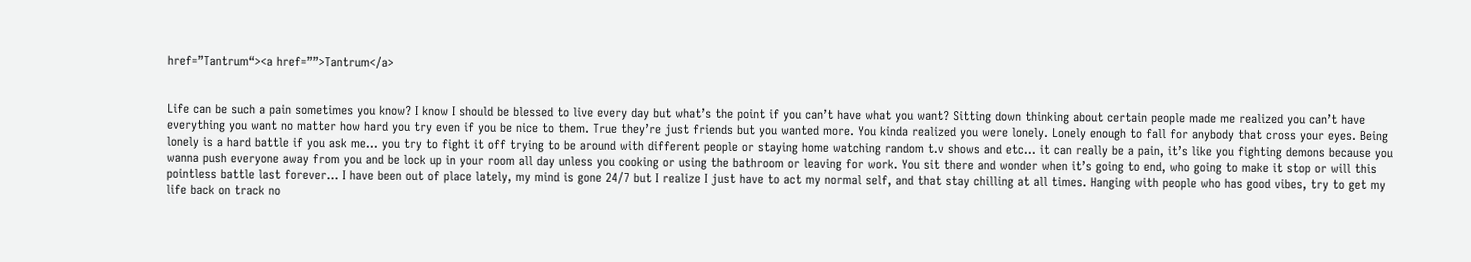href=”Tantrum“><a href=””>Tantrum</a>


Life can be such a pain sometimes you know? I know I should be blessed to live every day but what’s the point if you can’t have what you want? Sitting down thinking about certain people made me realized you can’t have everything you want no matter how hard you try even if you be nice to them. True they’re just friends but you wanted more. You kinda realized you were lonely. Lonely enough to fall for anybody that cross your eyes. Being lonely is a hard battle if you ask me… you try to fight it off trying to be around with different people or staying home watching random t.v shows and etc… it can really be a pain, it’s like you fighting demons because you wanna push everyone away from you and be lock up in your room all day unless you cooking or using the bathroom or leaving for work. You sit there and wonder when it’s going to end, who going to make it stop or will this pointless battle last forever… I have been out of place lately, my mind is gone 24/7 but I realize I just have to act my normal self, and that stay chilling at all times. Hanging with people who has good vibes, try to get my life back on track no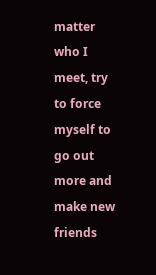matter who I meet, try to force myself to go out more and make new friends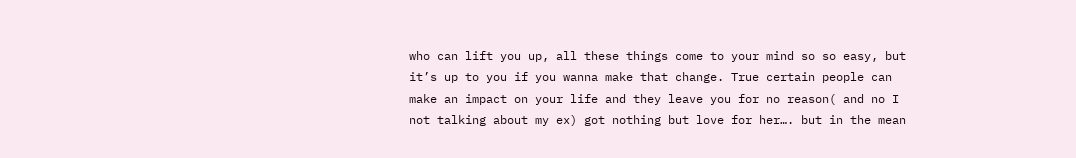who can lift you up, all these things come to your mind so so easy, but it’s up to you if you wanna make that change. True certain people can make an impact on your life and they leave you for no reason( and no I not talking about my ex) got nothing but love for her…. but in the mean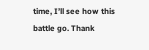time, I’ll see how this battle go. Thank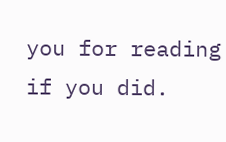you for reading if you did.